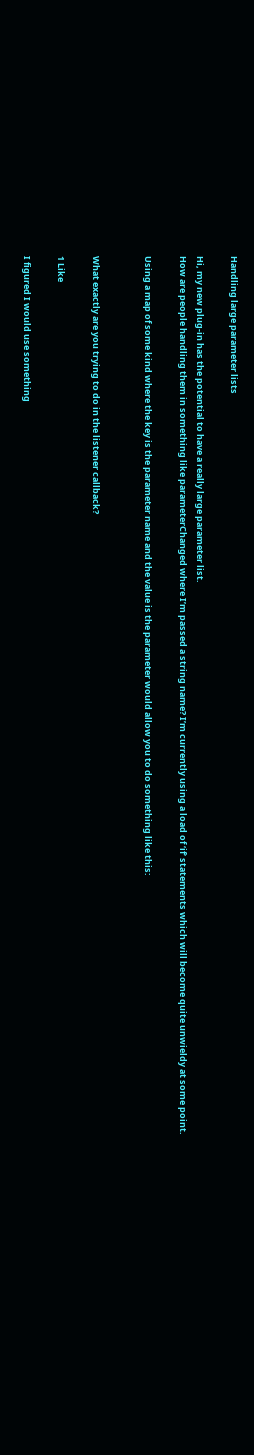Handling large parameter lists

Hi, my new plug-in has the potential to have a really large parameter list.
How are people handling them in something like parameterChanged where I’m passed a string name? I’m currently using a load of ‘if’ statements which will become quite unwieldy at some point.

Using a map of some kind where the key is the parameter name and the value is the parameter would allow you to do something like this:


What exactly are you trying to do in the listener callback?

1 Like

I figured I would use something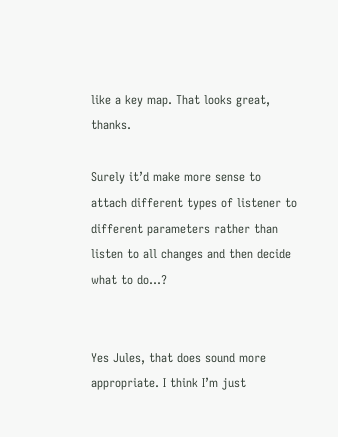like a key map. That looks great, thanks.

Surely it’d make more sense to attach different types of listener to different parameters rather than listen to all changes and then decide what to do…?


Yes Jules, that does sound more appropriate. I think I’m just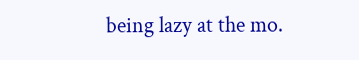being lazy at the mo.